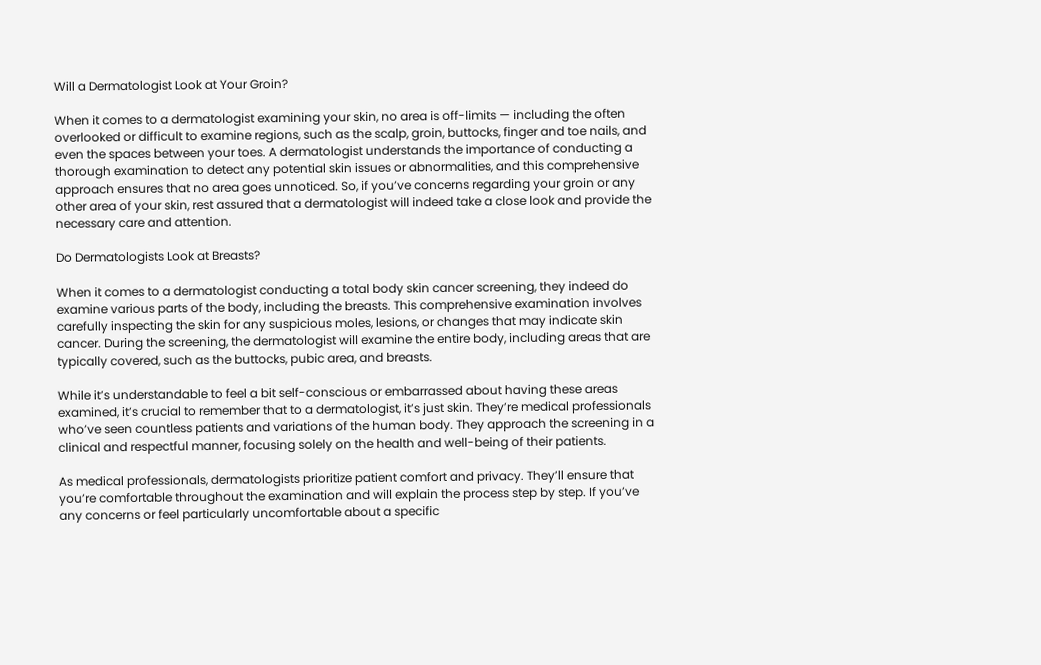Will a Dermatologist Look at Your Groin?

When it comes to a dermatologist examining your skin, no area is off-limits — including the often overlooked or difficult to examine regions, such as the scalp, groin, buttocks, finger and toe nails, and even the spaces between your toes. A dermatologist understands the importance of conducting a thorough examination to detect any potential skin issues or abnormalities, and this comprehensive approach ensures that no area goes unnoticed. So, if you’ve concerns regarding your groin or any other area of your skin, rest assured that a dermatologist will indeed take a close look and provide the necessary care and attention.

Do Dermatologists Look at Breasts?

When it comes to a dermatologist conducting a total body skin cancer screening, they indeed do examine various parts of the body, including the breasts. This comprehensive examination involves carefully inspecting the skin for any suspicious moles, lesions, or changes that may indicate skin cancer. During the screening, the dermatologist will examine the entire body, including areas that are typically covered, such as the buttocks, pubic area, and breasts.

While it’s understandable to feel a bit self-conscious or embarrassed about having these areas examined, it’s crucial to remember that to a dermatologist, it’s just skin. They’re medical professionals who’ve seen countless patients and variations of the human body. They approach the screening in a clinical and respectful manner, focusing solely on the health and well-being of their patients.

As medical professionals, dermatologists prioritize patient comfort and privacy. They’ll ensure that you’re comfortable throughout the examination and will explain the process step by step. If you’ve any concerns or feel particularly uncomfortable about a specific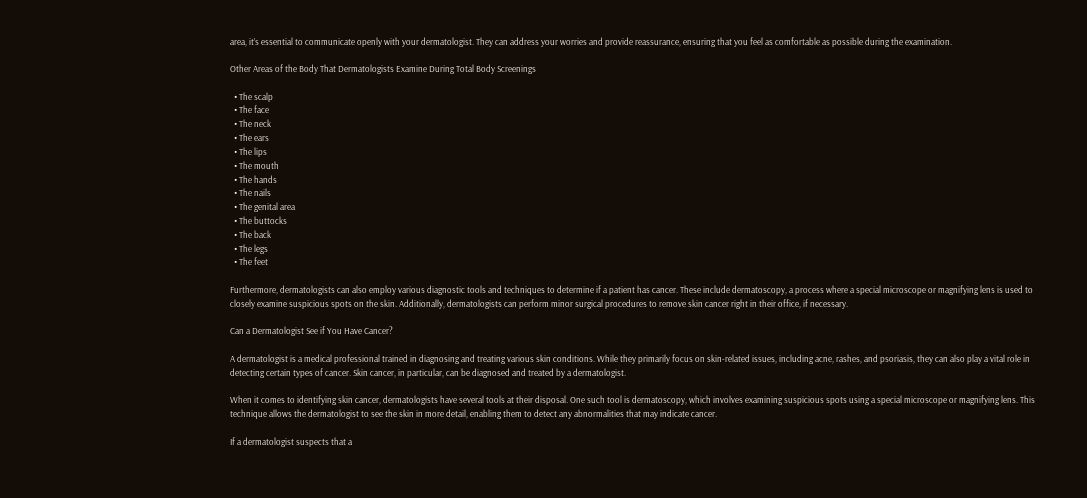area, it’s essential to communicate openly with your dermatologist. They can address your worries and provide reassurance, ensuring that you feel as comfortable as possible during the examination.

Other Areas of the Body That Dermatologists Examine During Total Body Screenings

  • The scalp
  • The face
  • The neck
  • The ears
  • The lips
  • The mouth
  • The hands
  • The nails
  • The genital area
  • The buttocks
  • The back
  • The legs
  • The feet

Furthermore, dermatologists can also employ various diagnostic tools and techniques to determine if a patient has cancer. These include dermatoscopy, a process where a special microscope or magnifying lens is used to closely examine suspicious spots on the skin. Additionally, dermatologists can perform minor surgical procedures to remove skin cancer right in their office, if necessary.

Can a Dermatologist See if You Have Cancer?

A dermatologist is a medical professional trained in diagnosing and treating various skin conditions. While they primarily focus on skin-related issues, including acne, rashes, and psoriasis, they can also play a vital role in detecting certain types of cancer. Skin cancer, in particular, can be diagnosed and treated by a dermatologist.

When it comes to identifying skin cancer, dermatologists have several tools at their disposal. One such tool is dermatoscopy, which involves examining suspicious spots using a special microscope or magnifying lens. This technique allows the dermatologist to see the skin in more detail, enabling them to detect any abnormalities that may indicate cancer.

If a dermatologist suspects that a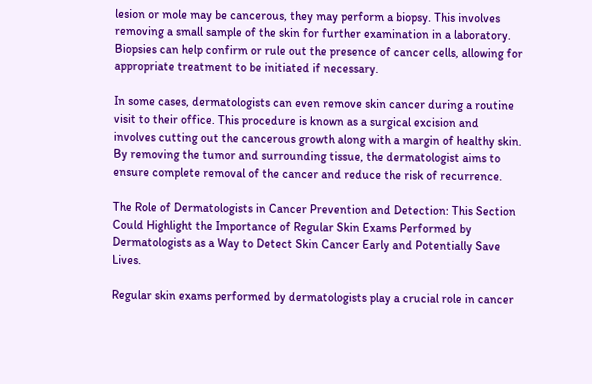lesion or mole may be cancerous, they may perform a biopsy. This involves removing a small sample of the skin for further examination in a laboratory. Biopsies can help confirm or rule out the presence of cancer cells, allowing for appropriate treatment to be initiated if necessary.

In some cases, dermatologists can even remove skin cancer during a routine visit to their office. This procedure is known as a surgical excision and involves cutting out the cancerous growth along with a margin of healthy skin. By removing the tumor and surrounding tissue, the dermatologist aims to ensure complete removal of the cancer and reduce the risk of recurrence.

The Role of Dermatologists in Cancer Prevention and Detection: This Section Could Highlight the Importance of Regular Skin Exams Performed by Dermatologists as a Way to Detect Skin Cancer Early and Potentially Save Lives.

Regular skin exams performed by dermatologists play a crucial role in cancer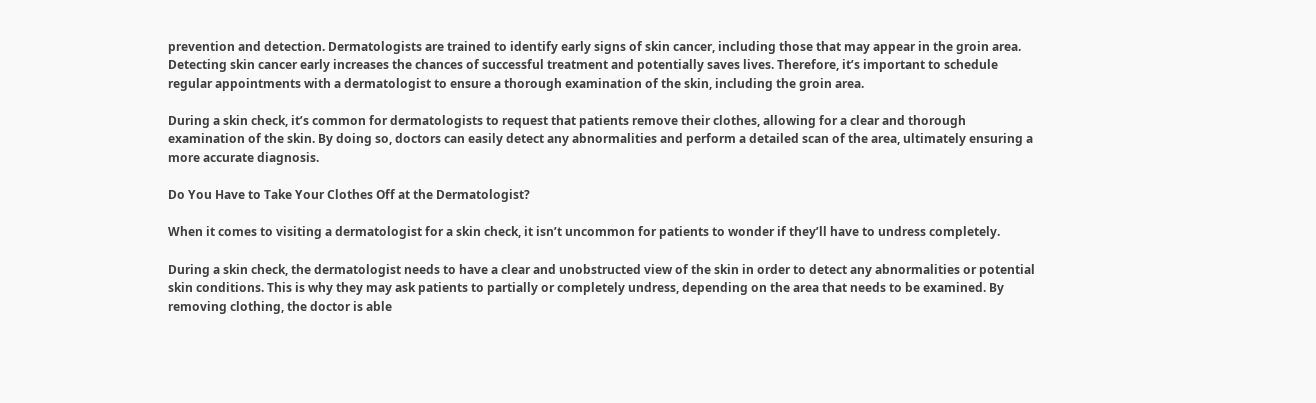prevention and detection. Dermatologists are trained to identify early signs of skin cancer, including those that may appear in the groin area. Detecting skin cancer early increases the chances of successful treatment and potentially saves lives. Therefore, it’s important to schedule regular appointments with a dermatologist to ensure a thorough examination of the skin, including the groin area.

During a skin check, it’s common for dermatologists to request that patients remove their clothes, allowing for a clear and thorough examination of the skin. By doing so, doctors can easily detect any abnormalities and perform a detailed scan of the area, ultimately ensuring a more accurate diagnosis.

Do You Have to Take Your Clothes Off at the Dermatologist?

When it comes to visiting a dermatologist for a skin check, it isn’t uncommon for patients to wonder if they’ll have to undress completely.

During a skin check, the dermatologist needs to have a clear and unobstructed view of the skin in order to detect any abnormalities or potential skin conditions. This is why they may ask patients to partially or completely undress, depending on the area that needs to be examined. By removing clothing, the doctor is able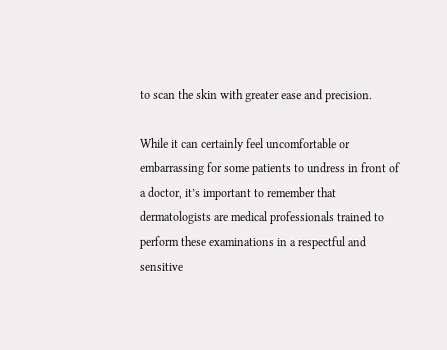to scan the skin with greater ease and precision.

While it can certainly feel uncomfortable or embarrassing for some patients to undress in front of a doctor, it’s important to remember that dermatologists are medical professionals trained to perform these examinations in a respectful and sensitive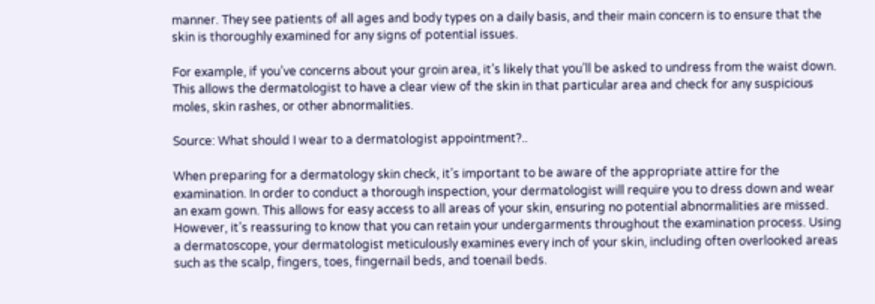manner. They see patients of all ages and body types on a daily basis, and their main concern is to ensure that the skin is thoroughly examined for any signs of potential issues.

For example, if you’ve concerns about your groin area, it’s likely that you’ll be asked to undress from the waist down. This allows the dermatologist to have a clear view of the skin in that particular area and check for any suspicious moles, skin rashes, or other abnormalities.

Source: What should I wear to a dermatologist appointment?..

When preparing for a dermatology skin check, it’s important to be aware of the appropriate attire for the examination. In order to conduct a thorough inspection, your dermatologist will require you to dress down and wear an exam gown. This allows for easy access to all areas of your skin, ensuring no potential abnormalities are missed. However, it’s reassuring to know that you can retain your undergarments throughout the examination process. Using a dermatoscope, your dermatologist meticulously examines every inch of your skin, including often overlooked areas such as the scalp, fingers, toes, fingernail beds, and toenail beds.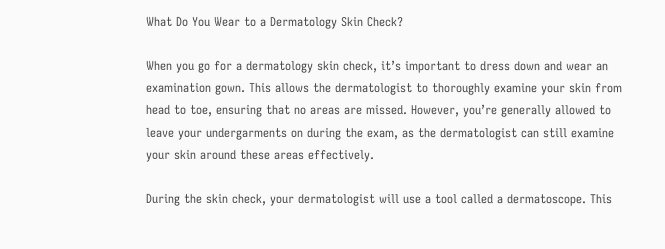What Do You Wear to a Dermatology Skin Check?

When you go for a dermatology skin check, it’s important to dress down and wear an examination gown. This allows the dermatologist to thoroughly examine your skin from head to toe, ensuring that no areas are missed. However, you’re generally allowed to leave your undergarments on during the exam, as the dermatologist can still examine your skin around these areas effectively.

During the skin check, your dermatologist will use a tool called a dermatoscope. This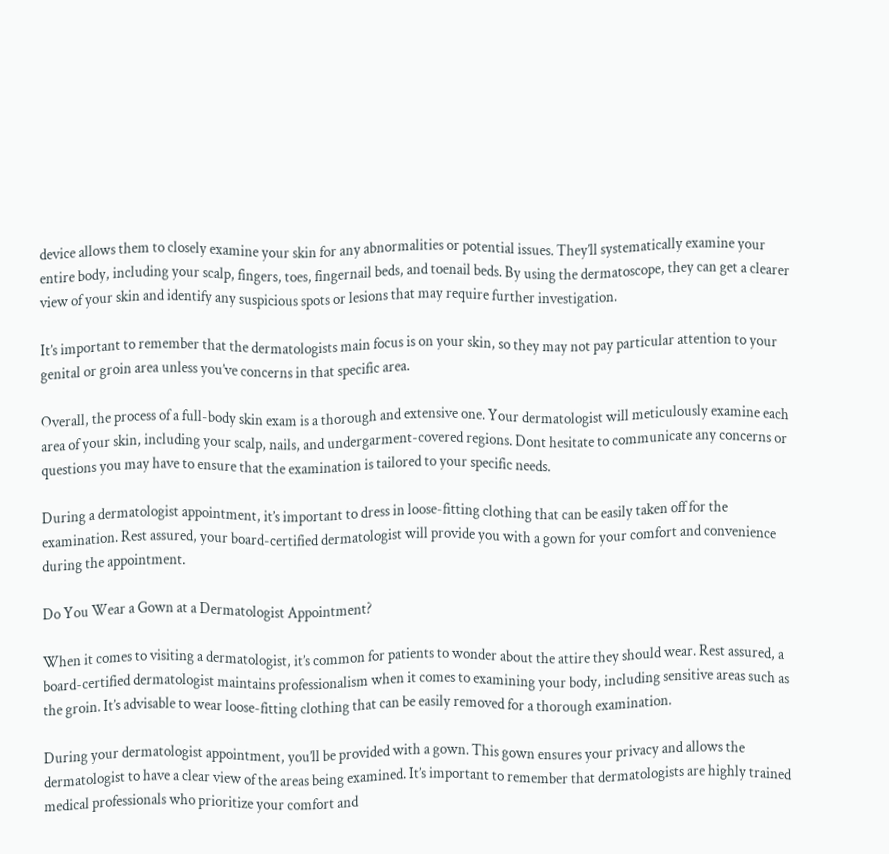device allows them to closely examine your skin for any abnormalities or potential issues. They’ll systematically examine your entire body, including your scalp, fingers, toes, fingernail beds, and toenail beds. By using the dermatoscope, they can get a clearer view of your skin and identify any suspicious spots or lesions that may require further investigation.

It’s important to remember that the dermatologists main focus is on your skin, so they may not pay particular attention to your genital or groin area unless you’ve concerns in that specific area.

Overall, the process of a full-body skin exam is a thorough and extensive one. Your dermatologist will meticulously examine each area of your skin, including your scalp, nails, and undergarment-covered regions. Dont hesitate to communicate any concerns or questions you may have to ensure that the examination is tailored to your specific needs.

During a dermatologist appointment, it’s important to dress in loose-fitting clothing that can be easily taken off for the examination. Rest assured, your board-certified dermatologist will provide you with a gown for your comfort and convenience during the appointment.

Do You Wear a Gown at a Dermatologist Appointment?

When it comes to visiting a dermatologist, it’s common for patients to wonder about the attire they should wear. Rest assured, a board-certified dermatologist maintains professionalism when it comes to examining your body, including sensitive areas such as the groin. It’s advisable to wear loose-fitting clothing that can be easily removed for a thorough examination.

During your dermatologist appointment, you’ll be provided with a gown. This gown ensures your privacy and allows the dermatologist to have a clear view of the areas being examined. It’s important to remember that dermatologists are highly trained medical professionals who prioritize your comfort and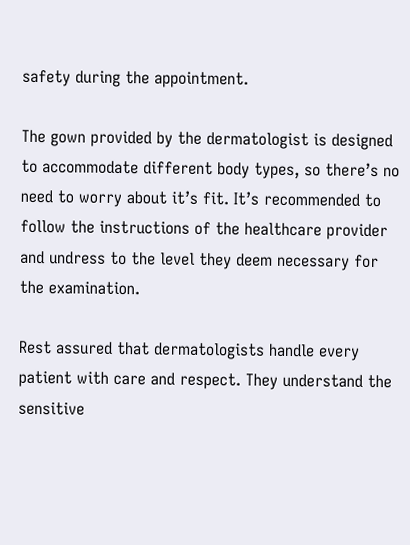safety during the appointment.

The gown provided by the dermatologist is designed to accommodate different body types, so there’s no need to worry about it’s fit. It’s recommended to follow the instructions of the healthcare provider and undress to the level they deem necessary for the examination.

Rest assured that dermatologists handle every patient with care and respect. They understand the sensitive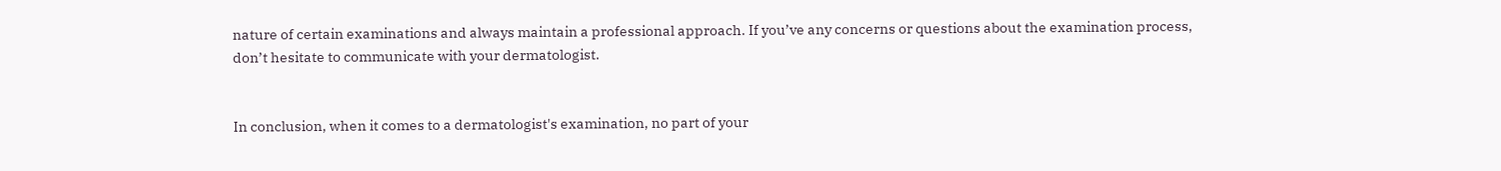nature of certain examinations and always maintain a professional approach. If you’ve any concerns or questions about the examination process, don’t hesitate to communicate with your dermatologist.


In conclusion, when it comes to a dermatologist's examination, no part of your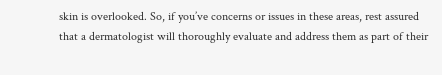skin is overlooked. So, if you’ve concerns or issues in these areas, rest assured that a dermatologist will thoroughly evaluate and address them as part of their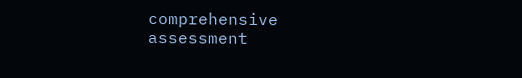comprehensive assessment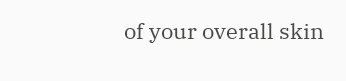of your overall skin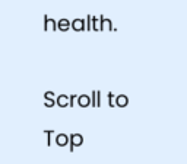health.

Scroll to Top